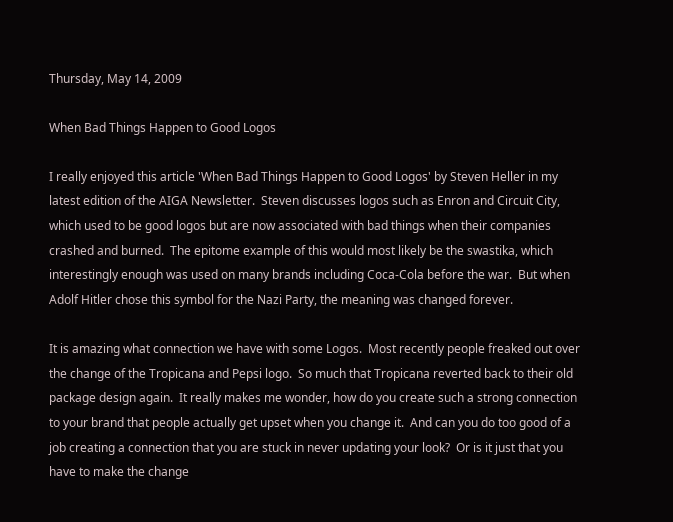Thursday, May 14, 2009

When Bad Things Happen to Good Logos

I really enjoyed this article 'When Bad Things Happen to Good Logos' by Steven Heller in my latest edition of the AIGA Newsletter.  Steven discusses logos such as Enron and Circuit City, which used to be good logos but are now associated with bad things when their companies crashed and burned.  The epitome example of this would most likely be the swastika, which interestingly enough was used on many brands including Coca-Cola before the war.  But when Adolf Hitler chose this symbol for the Nazi Party, the meaning was changed forever.

It is amazing what connection we have with some Logos.  Most recently people freaked out over the change of the Tropicana and Pepsi logo.  So much that Tropicana reverted back to their old package design again.  It really makes me wonder, how do you create such a strong connection to your brand that people actually get upset when you change it.  And can you do too good of a job creating a connection that you are stuck in never updating your look?  Or is it just that you have to make the change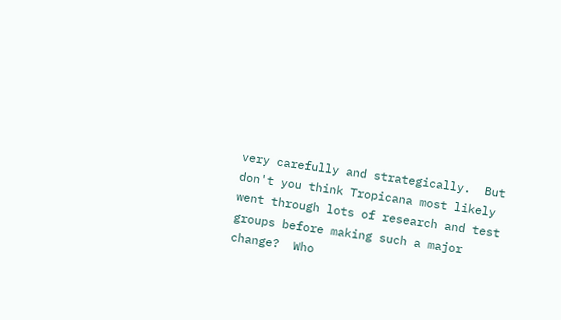very carefully and strategically.  But don't you think Tropicana most likely went through lots of research and test groups before making such a major change?  Who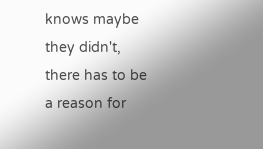knows maybe they didn't, there has to be a reason for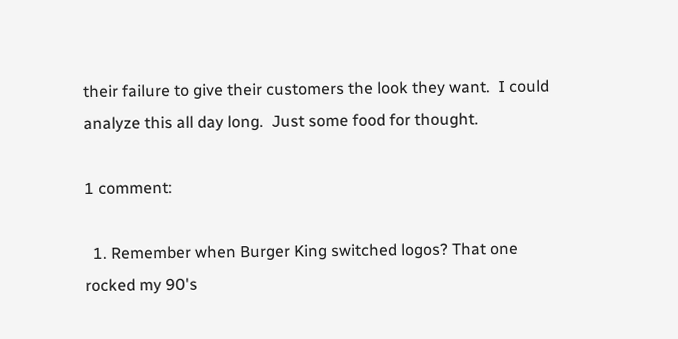their failure to give their customers the look they want.  I could analyze this all day long.  Just some food for thought.

1 comment:

  1. Remember when Burger King switched logos? That one rocked my 90's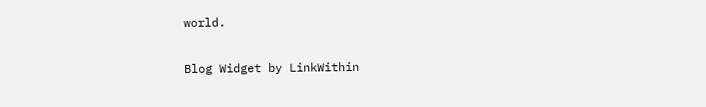world.


Blog Widget by LinkWithin